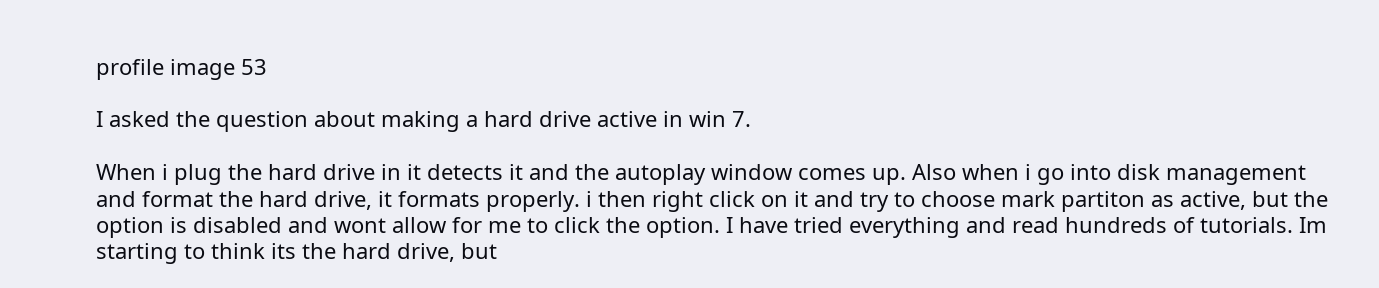profile image 53

I asked the question about making a hard drive active in win 7.

When i plug the hard drive in it detects it and the autoplay window comes up. Also when i go into disk management and format the hard drive, it formats properly. i then right click on it and try to choose mark partiton as active, but the option is disabled and wont allow for me to click the option. I have tried everything and read hundreds of tutorials. Im starting to think its the hard drive, but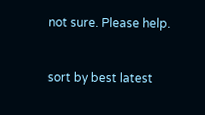not sure. Please help.


sort by best latest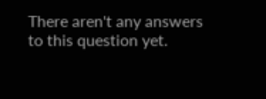There aren't any answers to this question yet.